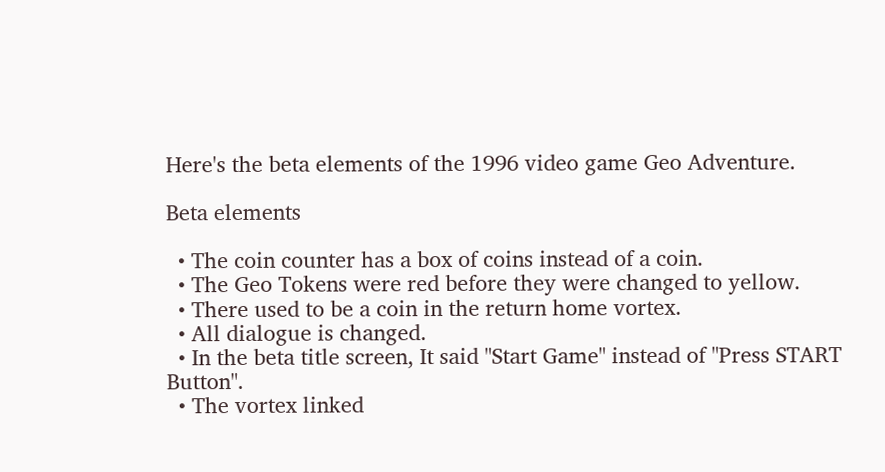Here's the beta elements of the 1996 video game Geo Adventure.

Beta elements

  • The coin counter has a box of coins instead of a coin.
  • The Geo Tokens were red before they were changed to yellow.
  • There used to be a coin in the return home vortex.
  • All dialogue is changed.
  • In the beta title screen, It said "Start Game" instead of "Press START Button".
  • The vortex linked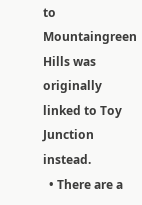to Mountaingreen Hills was originally linked to Toy Junction instead.
  • There are a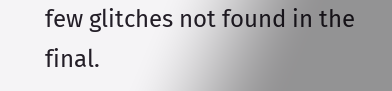few glitches not found in the final.